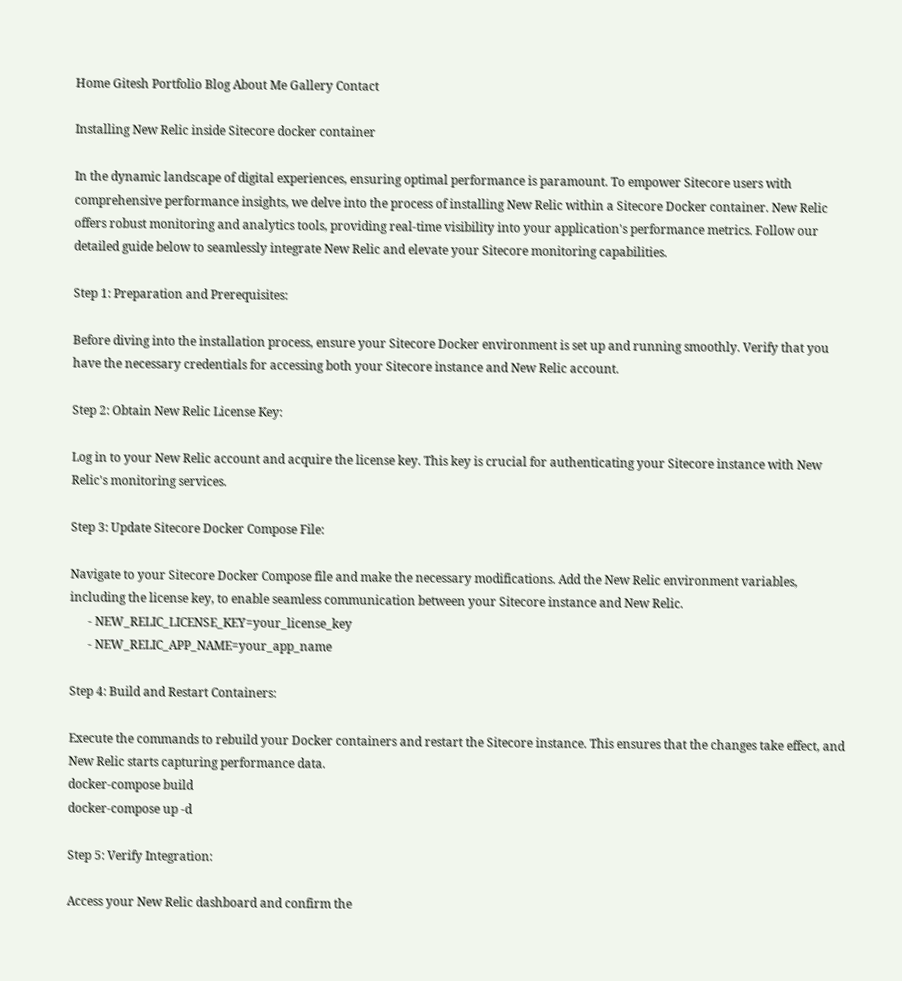Home Gitesh Portfolio Blog About Me Gallery Contact

Installing New Relic inside Sitecore docker container

In the dynamic landscape of digital experiences, ensuring optimal performance is paramount. To empower Sitecore users with comprehensive performance insights, we delve into the process of installing New Relic within a Sitecore Docker container. New Relic offers robust monitoring and analytics tools, providing real-time visibility into your application's performance metrics. Follow our detailed guide below to seamlessly integrate New Relic and elevate your Sitecore monitoring capabilities.

Step 1: Preparation and Prerequisites:

Before diving into the installation process, ensure your Sitecore Docker environment is set up and running smoothly. Verify that you have the necessary credentials for accessing both your Sitecore instance and New Relic account.

Step 2: Obtain New Relic License Key:

Log in to your New Relic account and acquire the license key. This key is crucial for authenticating your Sitecore instance with New Relic's monitoring services.

Step 3: Update Sitecore Docker Compose File:

Navigate to your Sitecore Docker Compose file and make the necessary modifications. Add the New Relic environment variables, including the license key, to enable seamless communication between your Sitecore instance and New Relic.
      - NEW_RELIC_LICENSE_KEY=your_license_key
      - NEW_RELIC_APP_NAME=your_app_name

Step 4: Build and Restart Containers:

Execute the commands to rebuild your Docker containers and restart the Sitecore instance. This ensures that the changes take effect, and New Relic starts capturing performance data.
docker-compose build
docker-compose up -d

Step 5: Verify Integration:

Access your New Relic dashboard and confirm the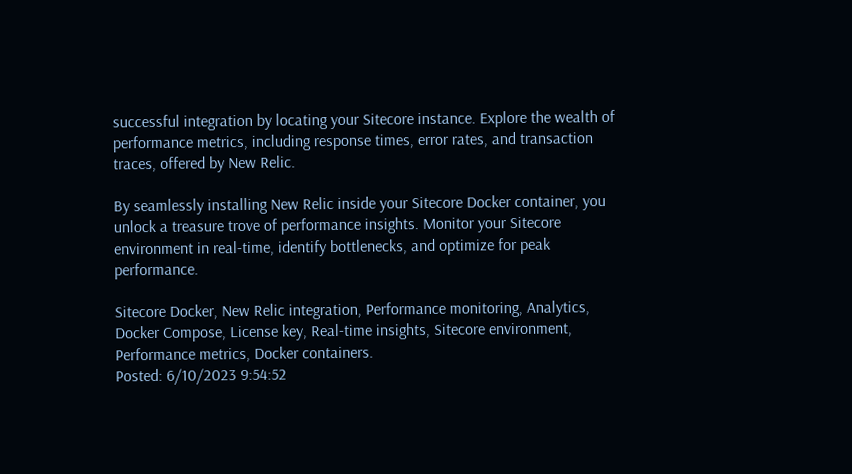successful integration by locating your Sitecore instance. Explore the wealth of performance metrics, including response times, error rates, and transaction traces, offered by New Relic.

By seamlessly installing New Relic inside your Sitecore Docker container, you unlock a treasure trove of performance insights. Monitor your Sitecore environment in real-time, identify bottlenecks, and optimize for peak performance.

Sitecore Docker, New Relic integration, Performance monitoring, Analytics, Docker Compose, License key, Real-time insights, Sitecore environment, Performance metrics, Docker containers.
Posted: 6/10/2023 9:54:52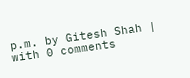p.m. by Gitesh Shah | with 0 comments